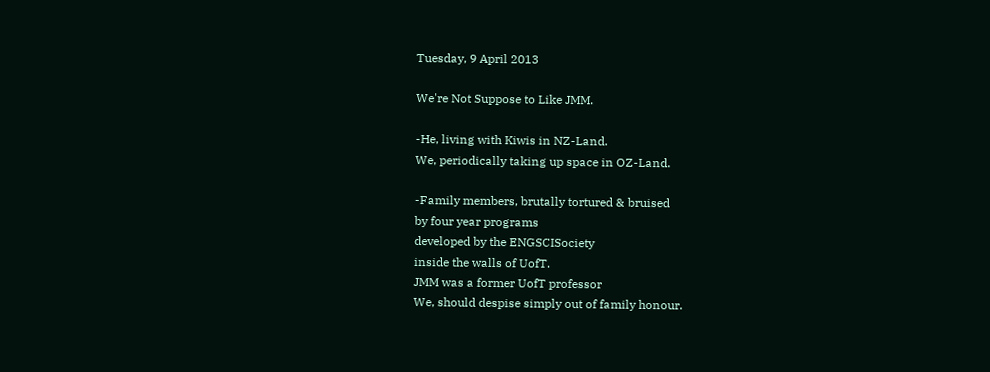Tuesday, 9 April 2013

We're Not Suppose to Like JMM.

-He, living with Kiwis in NZ-Land.
We, periodically taking up space in OZ-Land.

-Family members, brutally tortured & bruised
by four year programs
developed by the ENGSCISociety
inside the walls of UofT.
JMM was a former UofT professor
We, should despise simply out of family honour.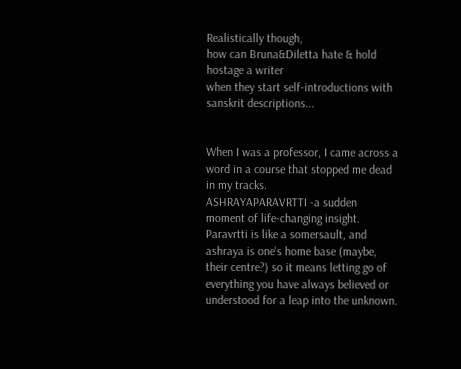Realistically though,
how can Bruna&Diletta hate & hold hostage a writer
when they start self-introductions with sanskrit descriptions...


When I was a professor, I came across a word in a course that stopped me dead in my tracks.
ASHRAYAPARAVRTTI -a sudden moment of life-changing insight.
Paravrtti is like a somersault, and ashraya is one's home base (maybe, their centre?) so it means letting go of everything you have always believed or understood for a leap into the unknown.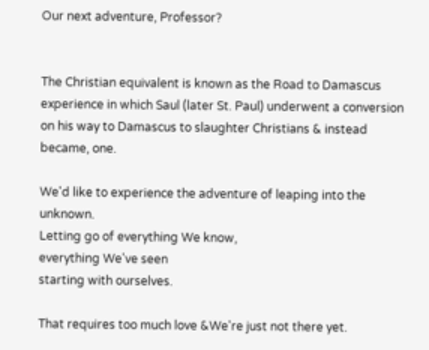Our next adventure, Professor?


The Christian equivalent is known as the Road to Damascus experience in which Saul (later St. Paul) underwent a conversion on his way to Damascus to slaughter Christians & instead became, one.

We'd like to experience the adventure of leaping into the unknown.
Letting go of everything We know,
everything We've seen
starting with ourselves.

That requires too much love &We're just not there yet.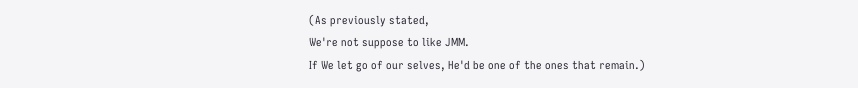(As previously stated,
We're not suppose to like JMM.
If We let go of our selves, He'd be one of the ones that remain.)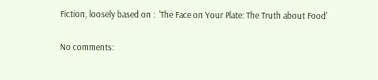Fiction, loosely based on :  'The Face on Your Plate: The Truth about Food'

No comments: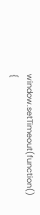window.setTimeout(function() {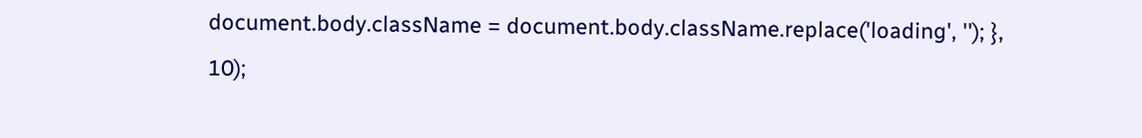document.body.className = document.body.className.replace('loading', ''); }, 10);